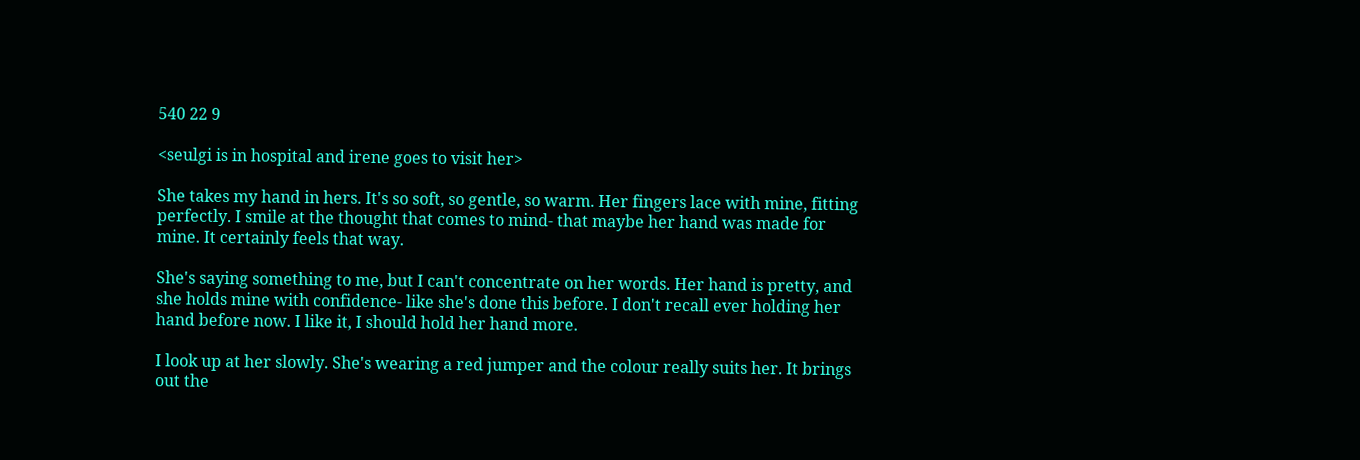540 22 9

<seulgi is in hospital and irene goes to visit her>

She takes my hand in hers. It's so soft, so gentle, so warm. Her fingers lace with mine, fitting perfectly. I smile at the thought that comes to mind- that maybe her hand was made for mine. It certainly feels that way.

She's saying something to me, but I can't concentrate on her words. Her hand is pretty, and she holds mine with confidence- like she's done this before. I don't recall ever holding her hand before now. I like it, I should hold her hand more.

I look up at her slowly. She's wearing a red jumper and the colour really suits her. It brings out the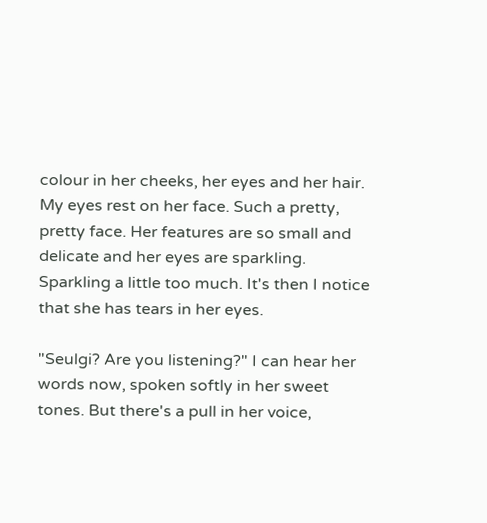colour in her cheeks, her eyes and her hair. My eyes rest on her face. Such a pretty, pretty face. Her features are so small and delicate and her eyes are sparkling. Sparkling a little too much. It's then I notice that she has tears in her eyes.

"Seulgi? Are you listening?" I can hear her words now, spoken softly in her sweet tones. But there's a pull in her voice,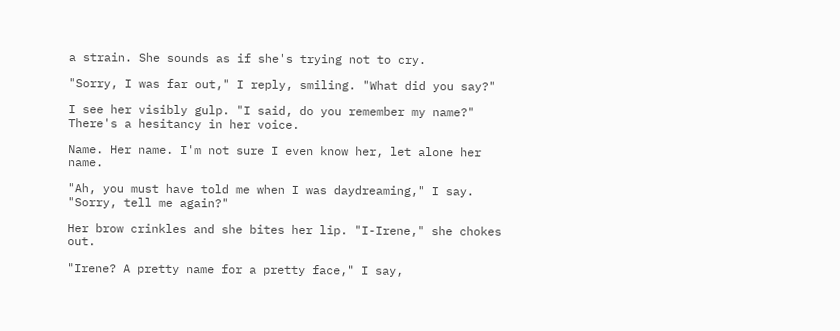a strain. She sounds as if she's trying not to cry.

"Sorry, I was far out," I reply, smiling. "What did you say?"

I see her visibly gulp. "I said, do you remember my name?" There's a hesitancy in her voice.

Name. Her name. I'm not sure I even know her, let alone her name.

"Ah, you must have told me when I was daydreaming," I say. "Sorry, tell me again?"

Her brow crinkles and she bites her lip. "I-Irene," she chokes out.

"Irene? A pretty name for a pretty face," I say,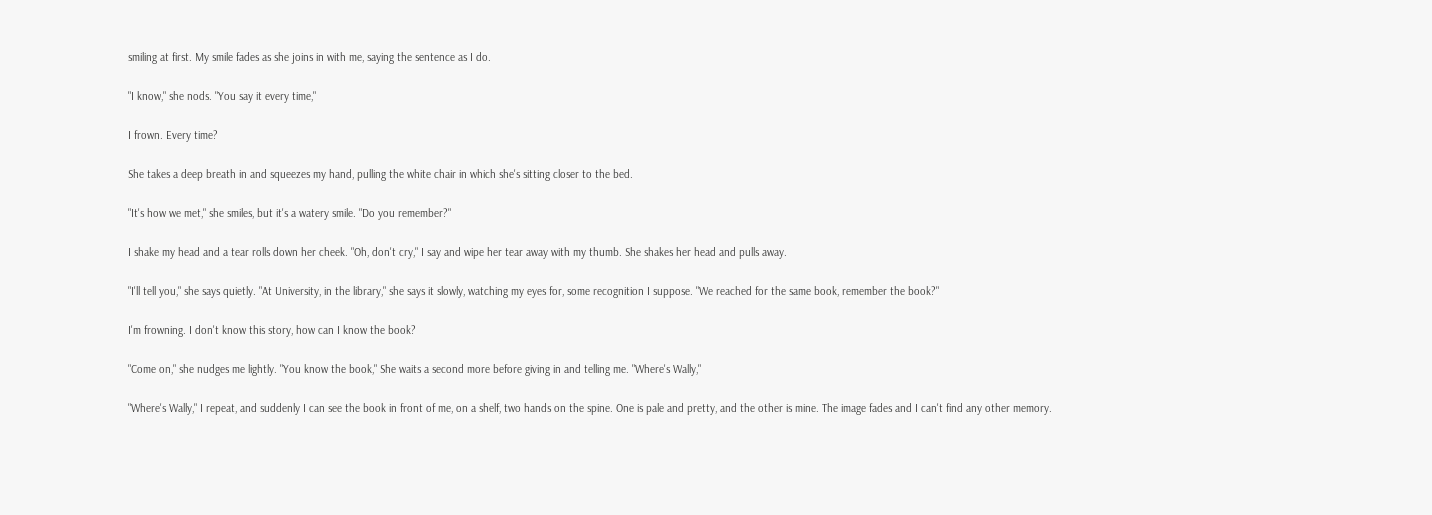smiling at first. My smile fades as she joins in with me, saying the sentence as I do.

"I know," she nods. "You say it every time,"

I frown. Every time?

She takes a deep breath in and squeezes my hand, pulling the white chair in which she's sitting closer to the bed.

"It's how we met," she smiles, but it's a watery smile. "Do you remember?"

I shake my head and a tear rolls down her cheek. "Oh, don't cry," I say and wipe her tear away with my thumb. She shakes her head and pulls away.

"I'll tell you," she says quietly. "At University, in the library," she says it slowly, watching my eyes for, some recognition I suppose. "We reached for the same book, remember the book?"

I'm frowning. I don't know this story, how can I know the book?

"Come on," she nudges me lightly. "You know the book," She waits a second more before giving in and telling me. "Where's Wally,"

"Where's Wally," I repeat, and suddenly I can see the book in front of me, on a shelf, two hands on the spine. One is pale and pretty, and the other is mine. The image fades and I can't find any other memory.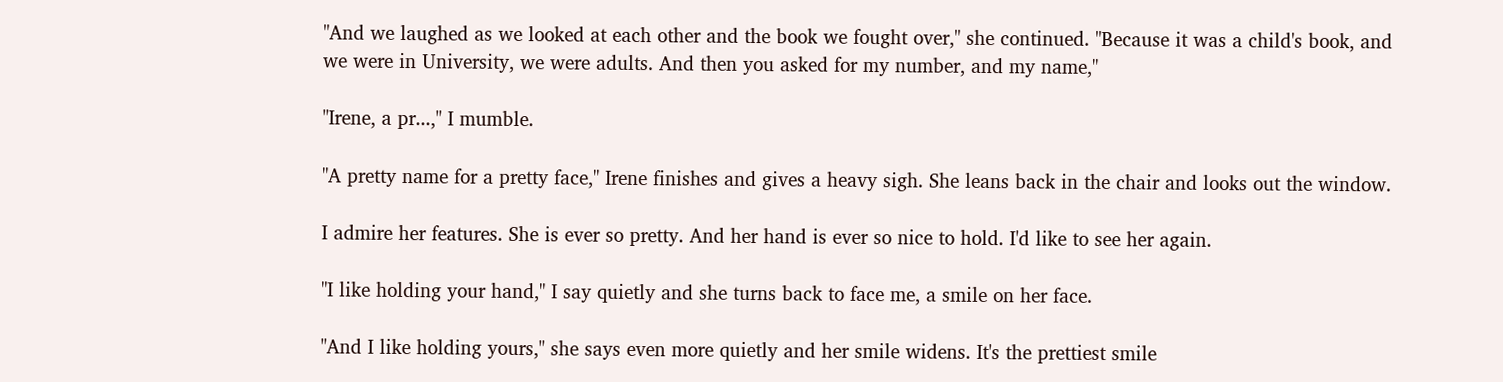"And we laughed as we looked at each other and the book we fought over," she continued. "Because it was a child's book, and we were in University, we were adults. And then you asked for my number, and my name,"

"Irene, a pr...," I mumble.

"A pretty name for a pretty face," Irene finishes and gives a heavy sigh. She leans back in the chair and looks out the window.

I admire her features. She is ever so pretty. And her hand is ever so nice to hold. I'd like to see her again.

"I like holding your hand," I say quietly and she turns back to face me, a smile on her face.

"And I like holding yours," she says even more quietly and her smile widens. It's the prettiest smile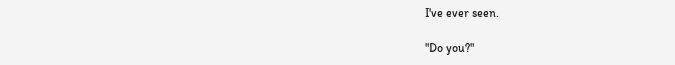I've ever seen.

"Do you?"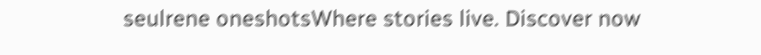seulrene oneshotsWhere stories live. Discover now